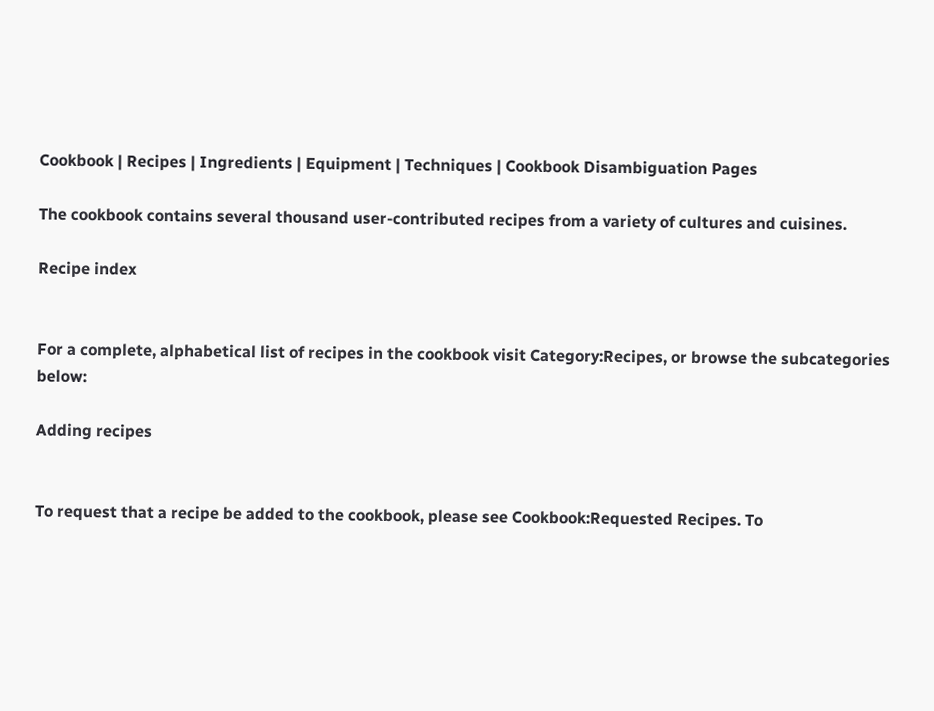Cookbook | Recipes | Ingredients | Equipment | Techniques | Cookbook Disambiguation Pages

The cookbook contains several thousand user-contributed recipes from a variety of cultures and cuisines.

Recipe index


For a complete, alphabetical list of recipes in the cookbook visit Category:Recipes, or browse the subcategories below:

Adding recipes


To request that a recipe be added to the cookbook, please see Cookbook:Requested Recipes. To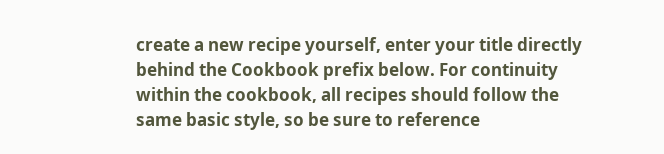create a new recipe yourself, enter your title directly behind the Cookbook prefix below. For continuity within the cookbook, all recipes should follow the same basic style, so be sure to reference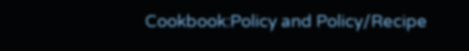Cookbook:Policy and Policy/Recipe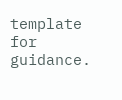template for guidance.